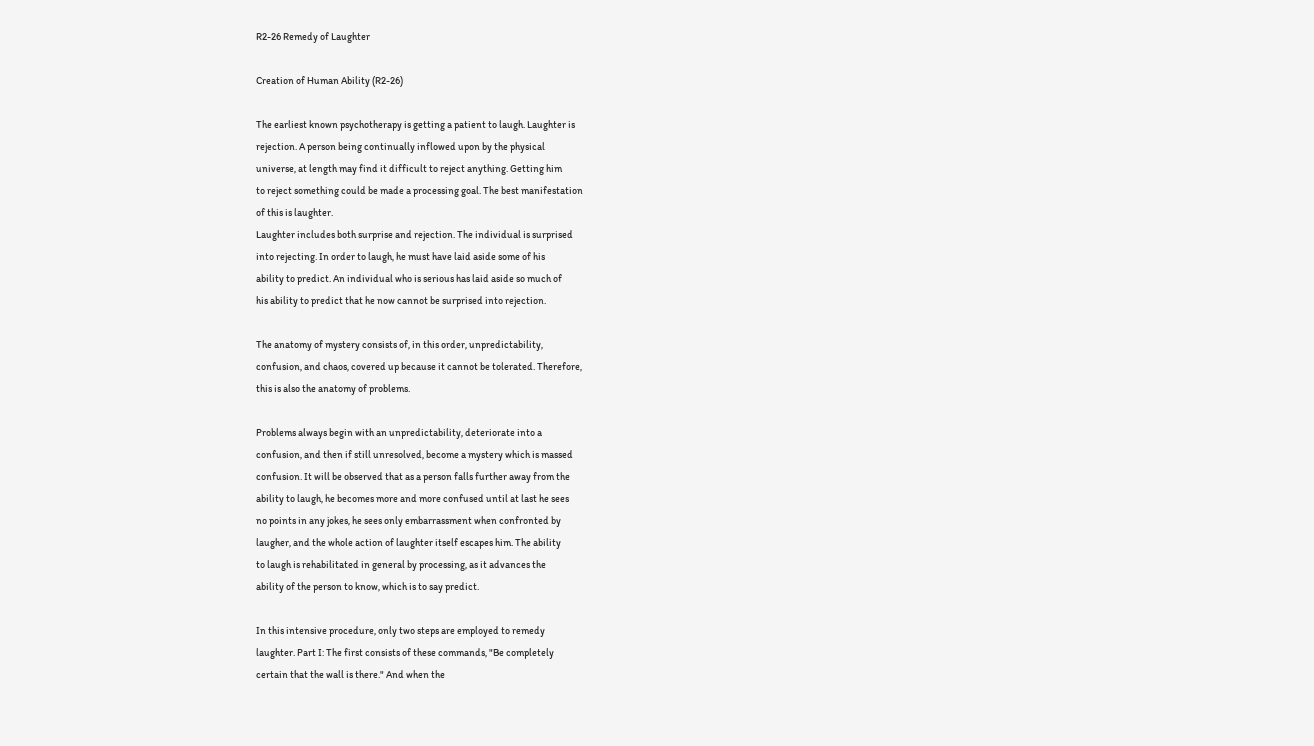R2-26 Remedy of Laughter

Creation of Human Ability (R2-26)

The earliest known psychotherapy is getting a patient to laugh. Laughter is
rejection. A person being continually inflowed upon by the physical
universe, at length may find it difficult to reject anything. Getting him
to reject something could be made a processing goal. The best manifestation
of this is laughter.
Laughter includes both surprise and rejection. The individual is surprised
into rejecting. In order to laugh, he must have laid aside some of his
ability to predict. An individual who is serious has laid aside so much of
his ability to predict that he now cannot be surprised into rejection.

The anatomy of mystery consists of, in this order, unpredictability,
confusion, and chaos, covered up because it cannot be tolerated. Therefore,
this is also the anatomy of problems.

Problems always begin with an unpredictability, deteriorate into a
confusion, and then if still unresolved, become a mystery which is massed
confusion. It will be observed that as a person falls further away from the
ability to laugh, he becomes more and more confused until at last he sees
no points in any jokes, he sees only embarrassment when confronted by
laugher, and the whole action of laughter itself escapes him. The ability
to laugh is rehabilitated in general by processing, as it advances the
ability of the person to know, which is to say predict.

In this intensive procedure, only two steps are employed to remedy
laughter. Part I: The first consists of these commands, "Be completely
certain that the wall is there." And when the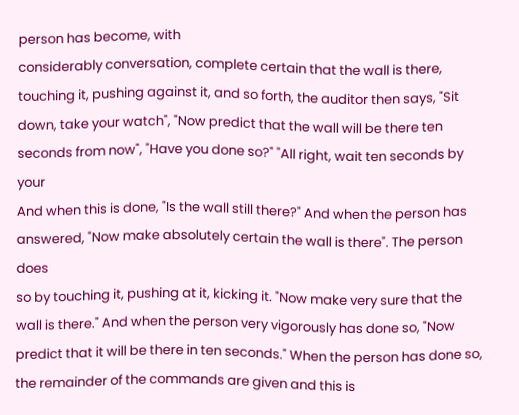person has become, with
considerably conversation, complete certain that the wall is there,
touching it, pushing against it, and so forth, the auditor then says, "Sit
down, take your watch", "Now predict that the wall will be there ten
seconds from now", "Have you done so?" "All right, wait ten seconds by your
And when this is done, "Is the wall still there?" And when the person has
answered, "Now make absolutely certain the wall is there". The person does
so by touching it, pushing at it, kicking it. "Now make very sure that the
wall is there." And when the person very vigorously has done so, "Now
predict that it will be there in ten seconds." When the person has done so,
the remainder of the commands are given and this is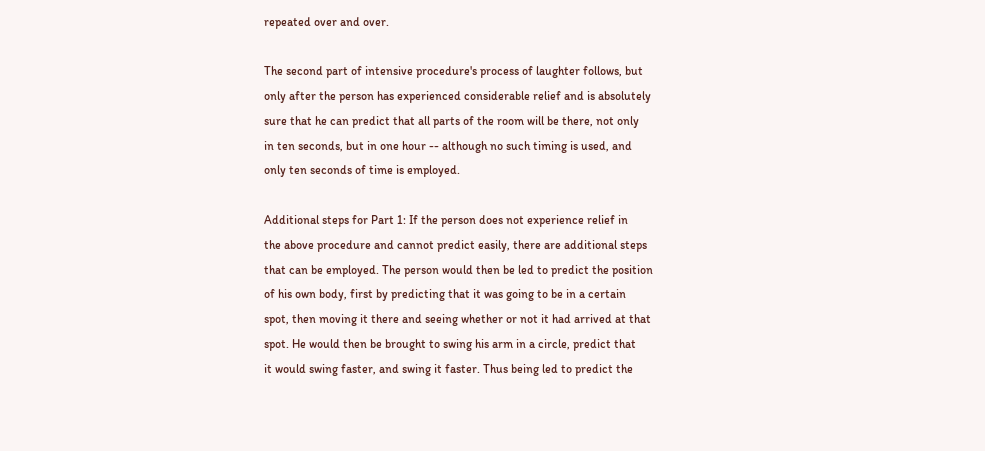repeated over and over.

The second part of intensive procedure's process of laughter follows, but
only after the person has experienced considerable relief and is absolutely
sure that he can predict that all parts of the room will be there, not only
in ten seconds, but in one hour -- although no such timing is used, and
only ten seconds of time is employed.

Additional steps for Part 1: If the person does not experience relief in
the above procedure and cannot predict easily, there are additional steps
that can be employed. The person would then be led to predict the position
of his own body, first by predicting that it was going to be in a certain
spot, then moving it there and seeing whether or not it had arrived at that
spot. He would then be brought to swing his arm in a circle, predict that
it would swing faster, and swing it faster. Thus being led to predict the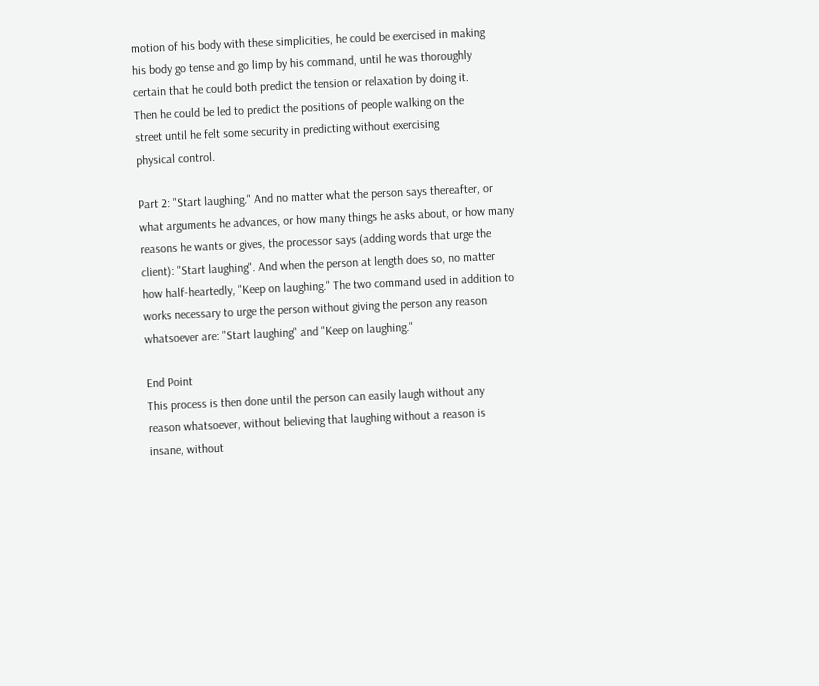motion of his body with these simplicities, he could be exercised in making
his body go tense and go limp by his command, until he was thoroughly
certain that he could both predict the tension or relaxation by doing it.
Then he could be led to predict the positions of people walking on the
street until he felt some security in predicting without exercising
physical control.

Part 2: "Start laughing." And no matter what the person says thereafter, or
what arguments he advances, or how many things he asks about, or how many
reasons he wants or gives, the processor says (adding words that urge the
client): "Start laughing". And when the person at length does so, no matter
how half-heartedly, "Keep on laughing." The two command used in addition to
works necessary to urge the person without giving the person any reason
whatsoever are: "Start laughing" and "Keep on laughing."

End Point
This process is then done until the person can easily laugh without any
reason whatsoever, without believing that laughing without a reason is
insane, without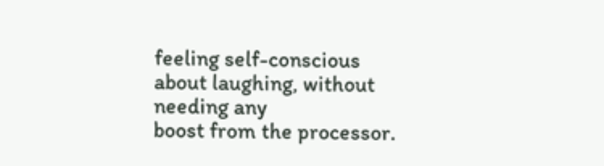feeling self-conscious about laughing, without needing any
boost from the processor.